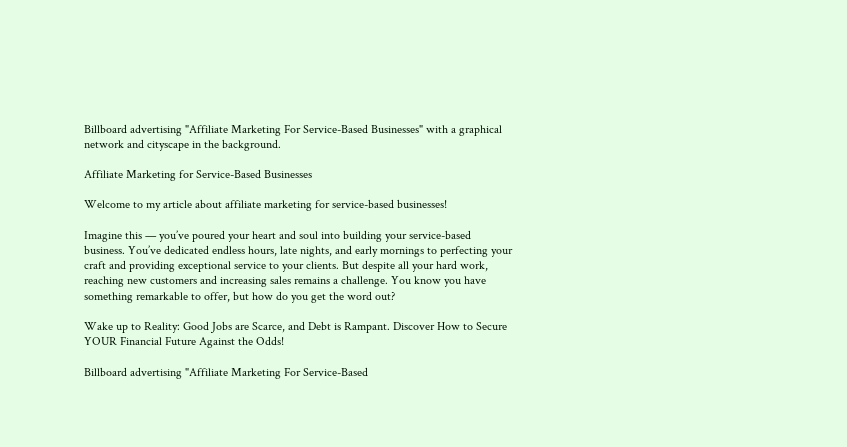Billboard advertising "Affiliate Marketing For Service-Based Businesses" with a graphical network and cityscape in the background.

Affiliate Marketing for Service-Based Businesses

Welcome to my article about affiliate marketing for service-based businesses!

Imagine this — you’ve poured your heart and soul into building your service-based business. You’ve dedicated endless hours, late nights, and early mornings to perfecting your craft and providing exceptional service to your clients. But despite all your hard work, reaching new customers and increasing sales remains a challenge. You know you have something remarkable to offer, but how do you get the word out?

Wake up to Reality: Good Jobs are Scarce, and Debt is Rampant. Discover How to Secure YOUR Financial Future Against the Odds!

Billboard advertising "Affiliate Marketing For Service-Based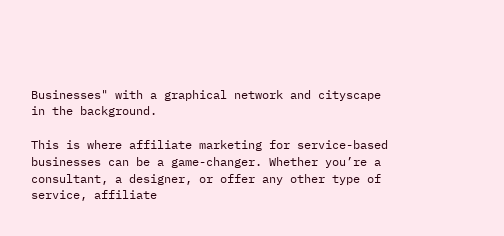Businesses" with a graphical network and cityscape in the background.

This is where affiliate marketing for service-based businesses can be a game-changer. Whether you’re a consultant, a designer, or offer any other type of service, affiliate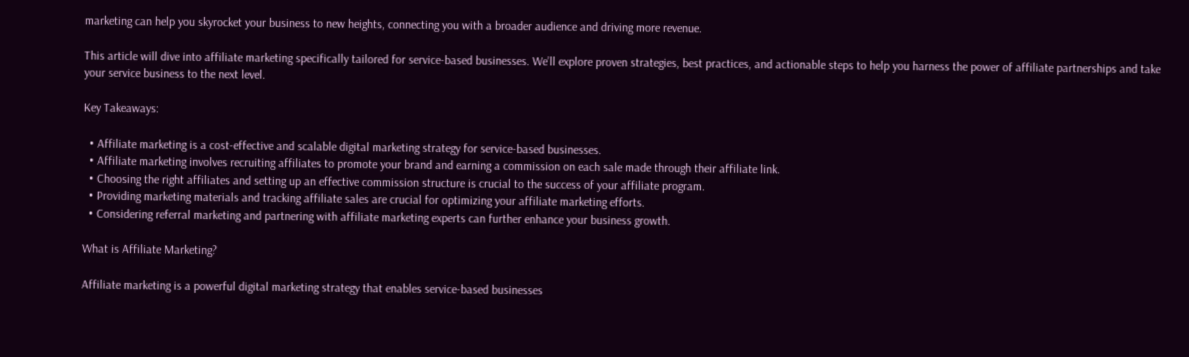marketing can help you skyrocket your business to new heights, connecting you with a broader audience and driving more revenue.

This article will dive into affiliate marketing specifically tailored for service-based businesses. We’ll explore proven strategies, best practices, and actionable steps to help you harness the power of affiliate partnerships and take your service business to the next level.

Key Takeaways:

  • Affiliate marketing is a cost-effective and scalable digital marketing strategy for service-based businesses.
  • Affiliate marketing involves recruiting affiliates to promote your brand and earning a commission on each sale made through their affiliate link.
  • Choosing the right affiliates and setting up an effective commission structure is crucial to the success of your affiliate program.
  • Providing marketing materials and tracking affiliate sales are crucial for optimizing your affiliate marketing efforts.
  • Considering referral marketing and partnering with affiliate marketing experts can further enhance your business growth.

What is Affiliate Marketing?

Affiliate marketing is a powerful digital marketing strategy that enables service-based businesses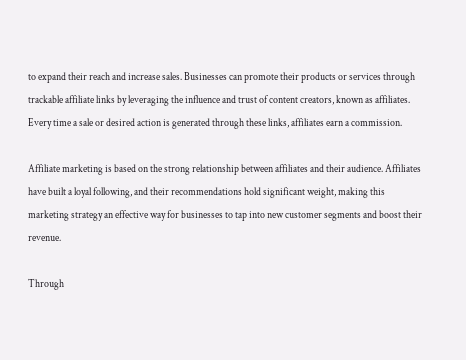to expand their reach and increase sales. Businesses can promote their products or services through trackable affiliate links by leveraging the influence and trust of content creators, known as affiliates. Every time a sale or desired action is generated through these links, affiliates earn a commission.

Affiliate marketing is based on the strong relationship between affiliates and their audience. Affiliates have built a loyal following, and their recommendations hold significant weight, making this marketing strategy an effective way for businesses to tap into new customer segments and boost their revenue.

Through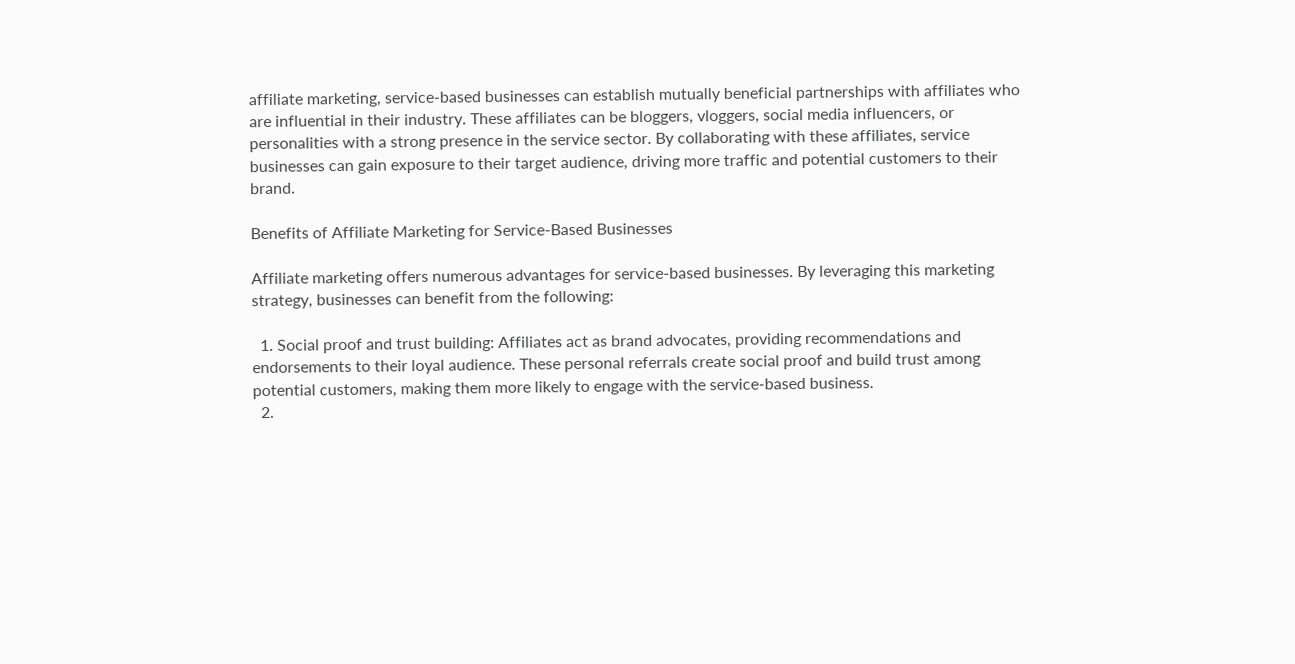affiliate marketing, service-based businesses can establish mutually beneficial partnerships with affiliates who are influential in their industry. These affiliates can be bloggers, vloggers, social media influencers, or personalities with a strong presence in the service sector. By collaborating with these affiliates, service businesses can gain exposure to their target audience, driving more traffic and potential customers to their brand.

Benefits of Affiliate Marketing for Service-Based Businesses

Affiliate marketing offers numerous advantages for service-based businesses. By leveraging this marketing strategy, businesses can benefit from the following:

  1. Social proof and trust building: Affiliates act as brand advocates, providing recommendations and endorsements to their loyal audience. These personal referrals create social proof and build trust among potential customers, making them more likely to engage with the service-based business.
  2.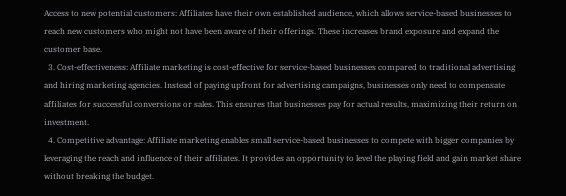Access to new potential customers: Affiliates have their own established audience, which allows service-based businesses to reach new customers who might not have been aware of their offerings. These increases brand exposure and expand the customer base.
  3. Cost-effectiveness: Affiliate marketing is cost-effective for service-based businesses compared to traditional advertising and hiring marketing agencies. Instead of paying upfront for advertising campaigns, businesses only need to compensate affiliates for successful conversions or sales. This ensures that businesses pay for actual results, maximizing their return on investment.
  4. Competitive advantage: Affiliate marketing enables small service-based businesses to compete with bigger companies by leveraging the reach and influence of their affiliates. It provides an opportunity to level the playing field and gain market share without breaking the budget.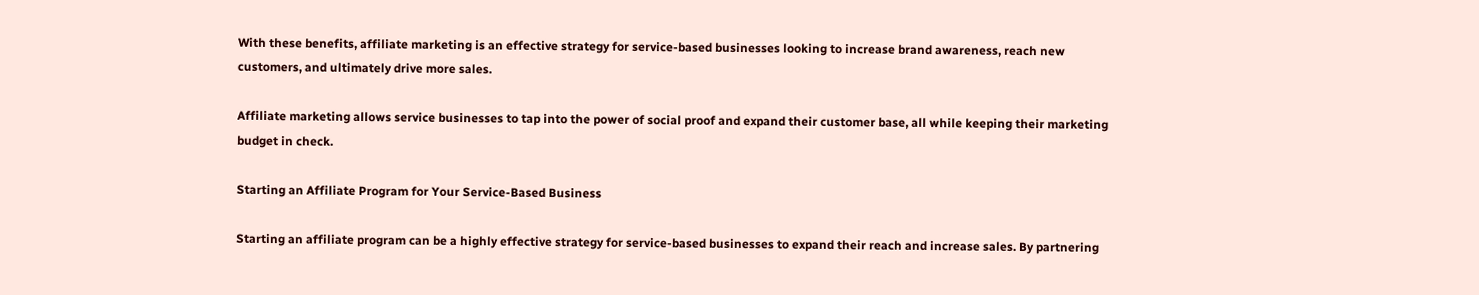With these benefits, affiliate marketing is an effective strategy for service-based businesses looking to increase brand awareness, reach new customers, and ultimately drive more sales.

Affiliate marketing allows service businesses to tap into the power of social proof and expand their customer base, all while keeping their marketing budget in check.

Starting an Affiliate Program for Your Service-Based Business

Starting an affiliate program can be a highly effective strategy for service-based businesses to expand their reach and increase sales. By partnering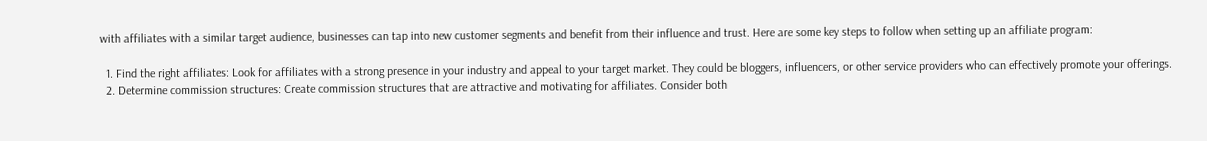with affiliates with a similar target audience, businesses can tap into new customer segments and benefit from their influence and trust. Here are some key steps to follow when setting up an affiliate program:

  1. Find the right affiliates: Look for affiliates with a strong presence in your industry and appeal to your target market. They could be bloggers, influencers, or other service providers who can effectively promote your offerings.
  2. Determine commission structures: Create commission structures that are attractive and motivating for affiliates. Consider both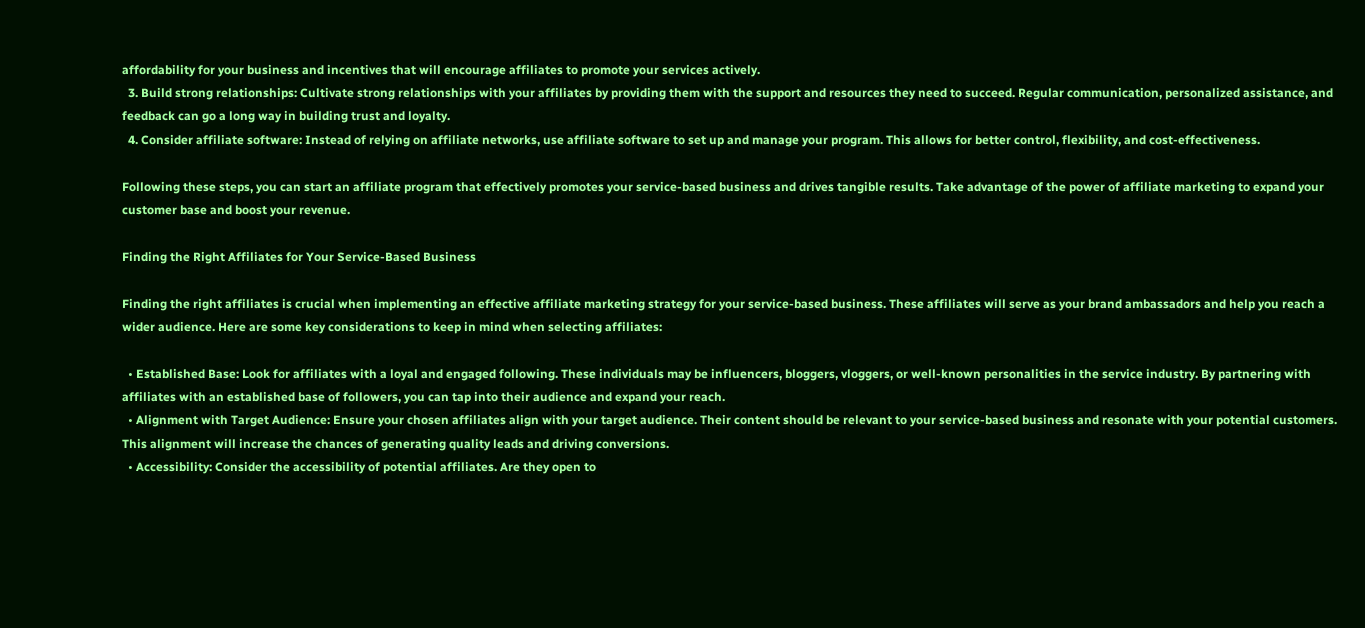affordability for your business and incentives that will encourage affiliates to promote your services actively.
  3. Build strong relationships: Cultivate strong relationships with your affiliates by providing them with the support and resources they need to succeed. Regular communication, personalized assistance, and feedback can go a long way in building trust and loyalty.
  4. Consider affiliate software: Instead of relying on affiliate networks, use affiliate software to set up and manage your program. This allows for better control, flexibility, and cost-effectiveness.

Following these steps, you can start an affiliate program that effectively promotes your service-based business and drives tangible results. Take advantage of the power of affiliate marketing to expand your customer base and boost your revenue.

Finding the Right Affiliates for Your Service-Based Business

Finding the right affiliates is crucial when implementing an effective affiliate marketing strategy for your service-based business. These affiliates will serve as your brand ambassadors and help you reach a wider audience. Here are some key considerations to keep in mind when selecting affiliates:

  • Established Base: Look for affiliates with a loyal and engaged following. These individuals may be influencers, bloggers, vloggers, or well-known personalities in the service industry. By partnering with affiliates with an established base of followers, you can tap into their audience and expand your reach.
  • Alignment with Target Audience: Ensure your chosen affiliates align with your target audience. Their content should be relevant to your service-based business and resonate with your potential customers. This alignment will increase the chances of generating quality leads and driving conversions.
  • Accessibility: Consider the accessibility of potential affiliates. Are they open to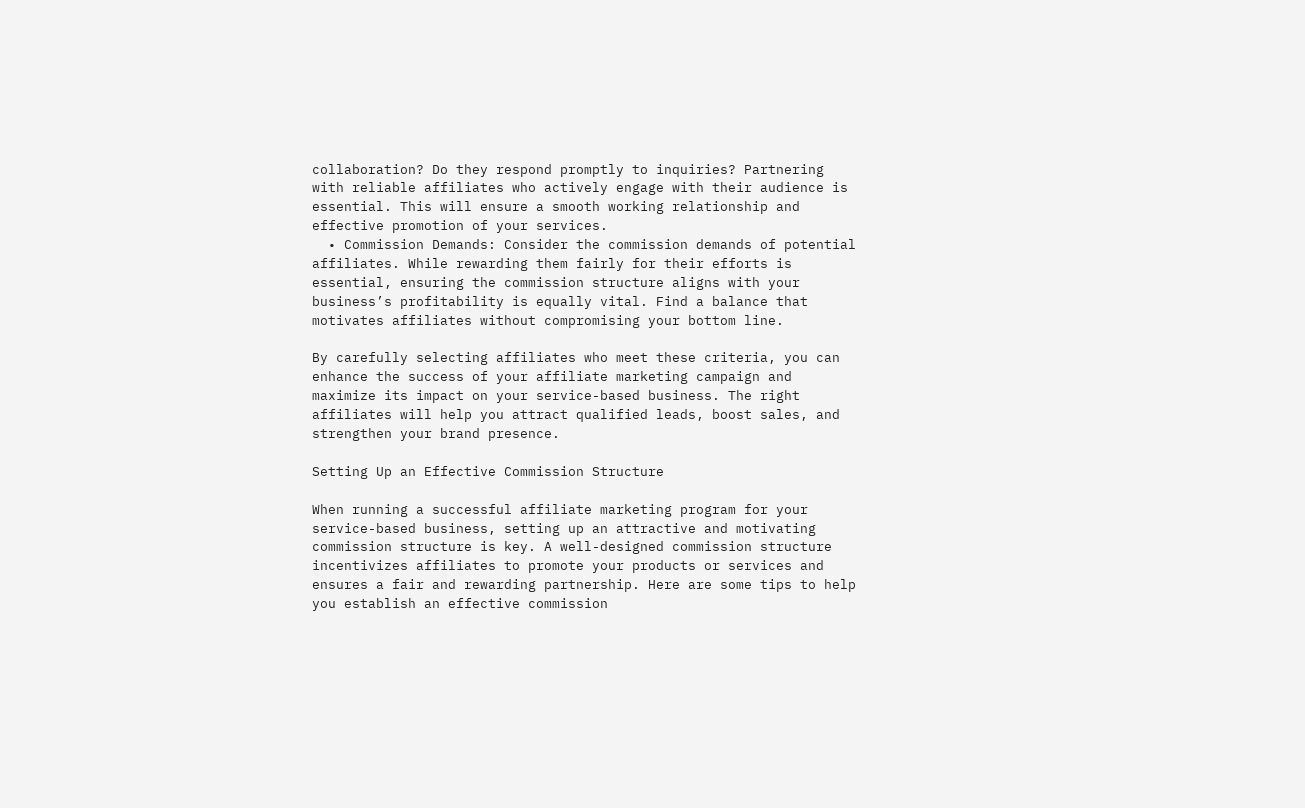collaboration? Do they respond promptly to inquiries? Partnering with reliable affiliates who actively engage with their audience is essential. This will ensure a smooth working relationship and effective promotion of your services.
  • Commission Demands: Consider the commission demands of potential affiliates. While rewarding them fairly for their efforts is essential, ensuring the commission structure aligns with your business’s profitability is equally vital. Find a balance that motivates affiliates without compromising your bottom line.

By carefully selecting affiliates who meet these criteria, you can enhance the success of your affiliate marketing campaign and maximize its impact on your service-based business. The right affiliates will help you attract qualified leads, boost sales, and strengthen your brand presence.

Setting Up an Effective Commission Structure

When running a successful affiliate marketing program for your service-based business, setting up an attractive and motivating commission structure is key. A well-designed commission structure incentivizes affiliates to promote your products or services and ensures a fair and rewarding partnership. Here are some tips to help you establish an effective commission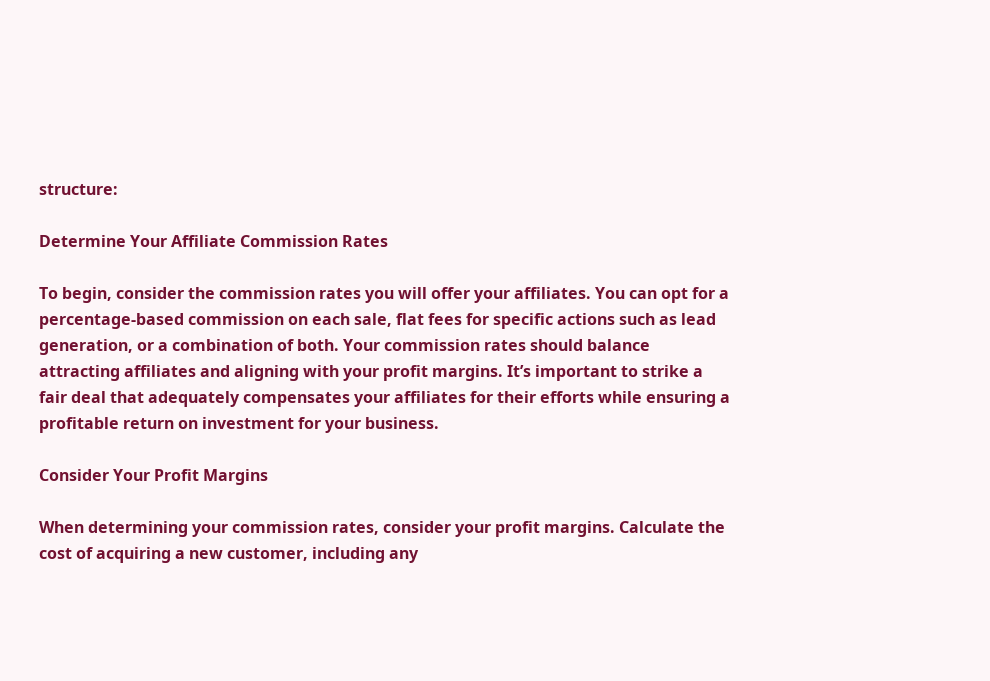structure:

Determine Your Affiliate Commission Rates

To begin, consider the commission rates you will offer your affiliates. You can opt for a percentage-based commission on each sale, flat fees for specific actions such as lead generation, or a combination of both. Your commission rates should balance attracting affiliates and aligning with your profit margins. It’s important to strike a fair deal that adequately compensates your affiliates for their efforts while ensuring a profitable return on investment for your business.

Consider Your Profit Margins

When determining your commission rates, consider your profit margins. Calculate the cost of acquiring a new customer, including any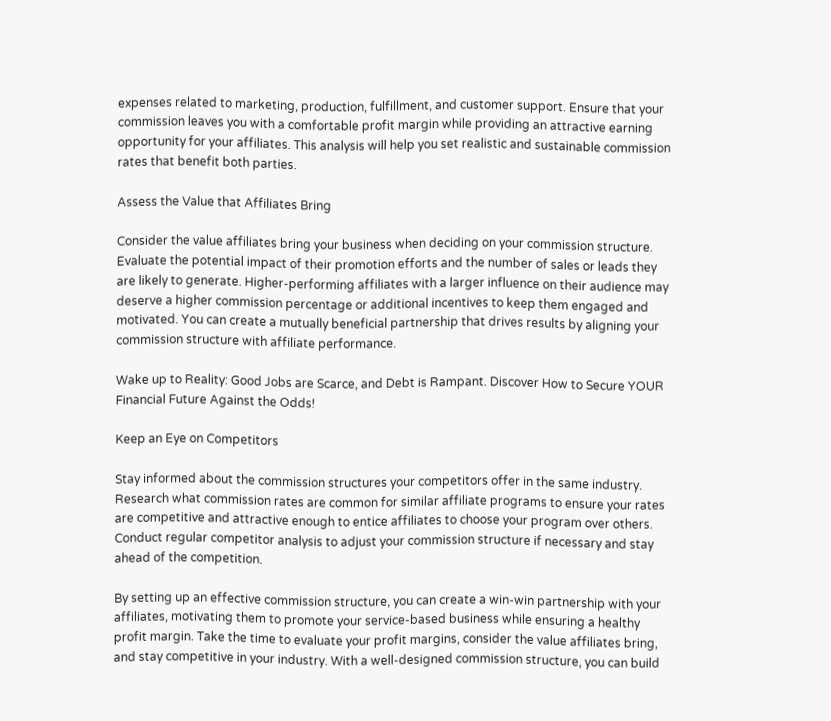expenses related to marketing, production, fulfillment, and customer support. Ensure that your commission leaves you with a comfortable profit margin while providing an attractive earning opportunity for your affiliates. This analysis will help you set realistic and sustainable commission rates that benefit both parties.

Assess the Value that Affiliates Bring

Consider the value affiliates bring your business when deciding on your commission structure. Evaluate the potential impact of their promotion efforts and the number of sales or leads they are likely to generate. Higher-performing affiliates with a larger influence on their audience may deserve a higher commission percentage or additional incentives to keep them engaged and motivated. You can create a mutually beneficial partnership that drives results by aligning your commission structure with affiliate performance.

Wake up to Reality: Good Jobs are Scarce, and Debt is Rampant. Discover How to Secure YOUR Financial Future Against the Odds!

Keep an Eye on Competitors

Stay informed about the commission structures your competitors offer in the same industry. Research what commission rates are common for similar affiliate programs to ensure your rates are competitive and attractive enough to entice affiliates to choose your program over others. Conduct regular competitor analysis to adjust your commission structure if necessary and stay ahead of the competition.

By setting up an effective commission structure, you can create a win-win partnership with your affiliates, motivating them to promote your service-based business while ensuring a healthy profit margin. Take the time to evaluate your profit margins, consider the value affiliates bring, and stay competitive in your industry. With a well-designed commission structure, you can build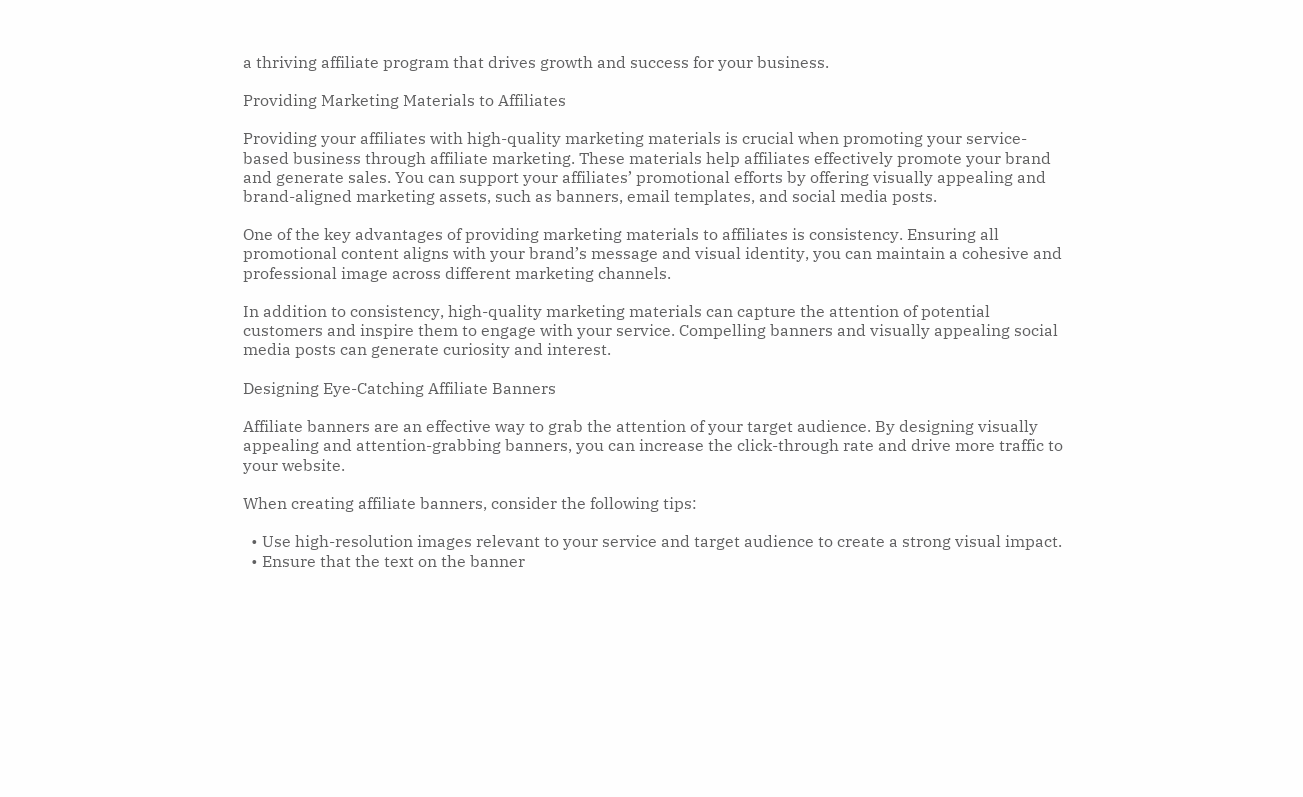a thriving affiliate program that drives growth and success for your business.

Providing Marketing Materials to Affiliates

Providing your affiliates with high-quality marketing materials is crucial when promoting your service-based business through affiliate marketing. These materials help affiliates effectively promote your brand and generate sales. You can support your affiliates’ promotional efforts by offering visually appealing and brand-aligned marketing assets, such as banners, email templates, and social media posts.

One of the key advantages of providing marketing materials to affiliates is consistency. Ensuring all promotional content aligns with your brand’s message and visual identity, you can maintain a cohesive and professional image across different marketing channels.

In addition to consistency, high-quality marketing materials can capture the attention of potential customers and inspire them to engage with your service. Compelling banners and visually appealing social media posts can generate curiosity and interest.

Designing Eye-Catching Affiliate Banners

Affiliate banners are an effective way to grab the attention of your target audience. By designing visually appealing and attention-grabbing banners, you can increase the click-through rate and drive more traffic to your website.

When creating affiliate banners, consider the following tips:

  • Use high-resolution images relevant to your service and target audience to create a strong visual impact.
  • Ensure that the text on the banner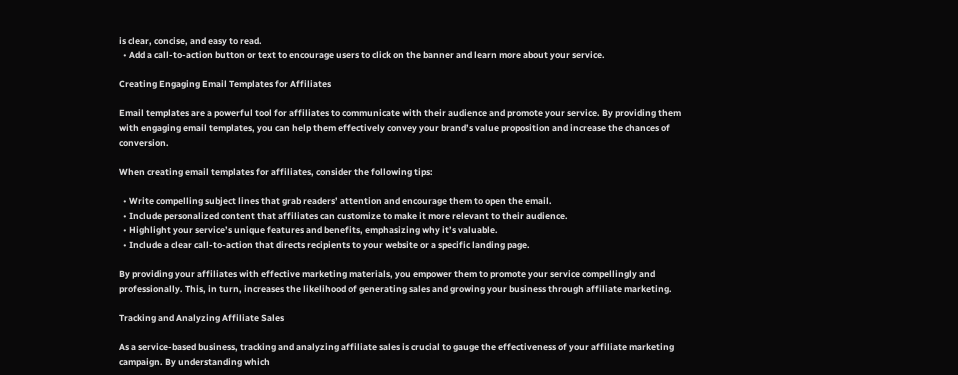is clear, concise, and easy to read.
  • Add a call-to-action button or text to encourage users to click on the banner and learn more about your service.

Creating Engaging Email Templates for Affiliates

Email templates are a powerful tool for affiliates to communicate with their audience and promote your service. By providing them with engaging email templates, you can help them effectively convey your brand’s value proposition and increase the chances of conversion.

When creating email templates for affiliates, consider the following tips:

  • Write compelling subject lines that grab readers’ attention and encourage them to open the email.
  • Include personalized content that affiliates can customize to make it more relevant to their audience.
  • Highlight your service’s unique features and benefits, emphasizing why it’s valuable.
  • Include a clear call-to-action that directs recipients to your website or a specific landing page.

By providing your affiliates with effective marketing materials, you empower them to promote your service compellingly and professionally. This, in turn, increases the likelihood of generating sales and growing your business through affiliate marketing.

Tracking and Analyzing Affiliate Sales

As a service-based business, tracking and analyzing affiliate sales is crucial to gauge the effectiveness of your affiliate marketing campaign. By understanding which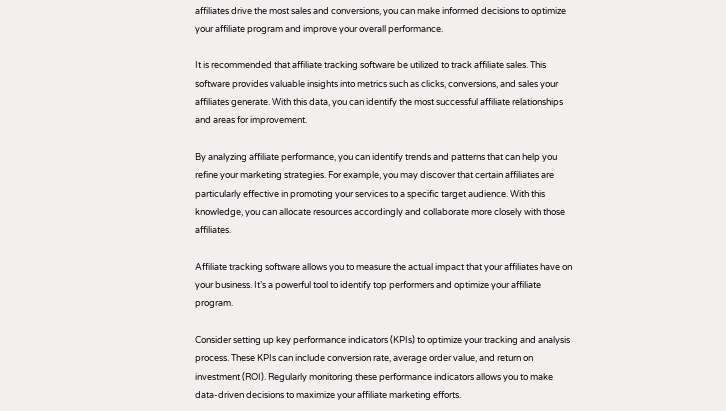affiliates drive the most sales and conversions, you can make informed decisions to optimize your affiliate program and improve your overall performance.

It is recommended that affiliate tracking software be utilized to track affiliate sales. This software provides valuable insights into metrics such as clicks, conversions, and sales your affiliates generate. With this data, you can identify the most successful affiliate relationships and areas for improvement.

By analyzing affiliate performance, you can identify trends and patterns that can help you refine your marketing strategies. For example, you may discover that certain affiliates are particularly effective in promoting your services to a specific target audience. With this knowledge, you can allocate resources accordingly and collaborate more closely with those affiliates.

Affiliate tracking software allows you to measure the actual impact that your affiliates have on your business. It’s a powerful tool to identify top performers and optimize your affiliate program.

Consider setting up key performance indicators (KPIs) to optimize your tracking and analysis process. These KPIs can include conversion rate, average order value, and return on investment (ROI). Regularly monitoring these performance indicators allows you to make data-driven decisions to maximize your affiliate marketing efforts.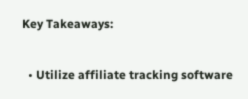Key Takeaways:

  • Utilize affiliate tracking software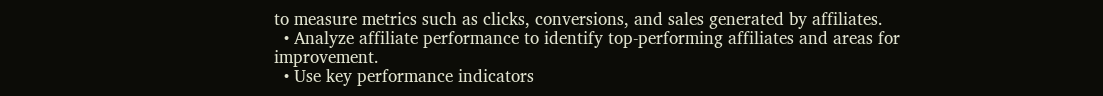to measure metrics such as clicks, conversions, and sales generated by affiliates.
  • Analyze affiliate performance to identify top-performing affiliates and areas for improvement.
  • Use key performance indicators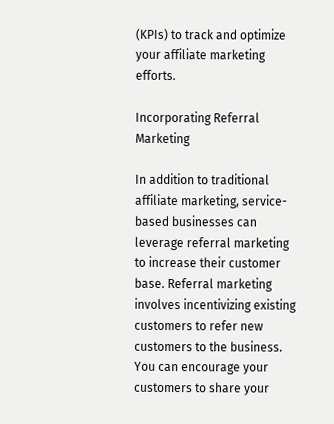(KPIs) to track and optimize your affiliate marketing efforts.

Incorporating Referral Marketing

In addition to traditional affiliate marketing, service-based businesses can leverage referral marketing to increase their customer base. Referral marketing involves incentivizing existing customers to refer new customers to the business. You can encourage your customers to share your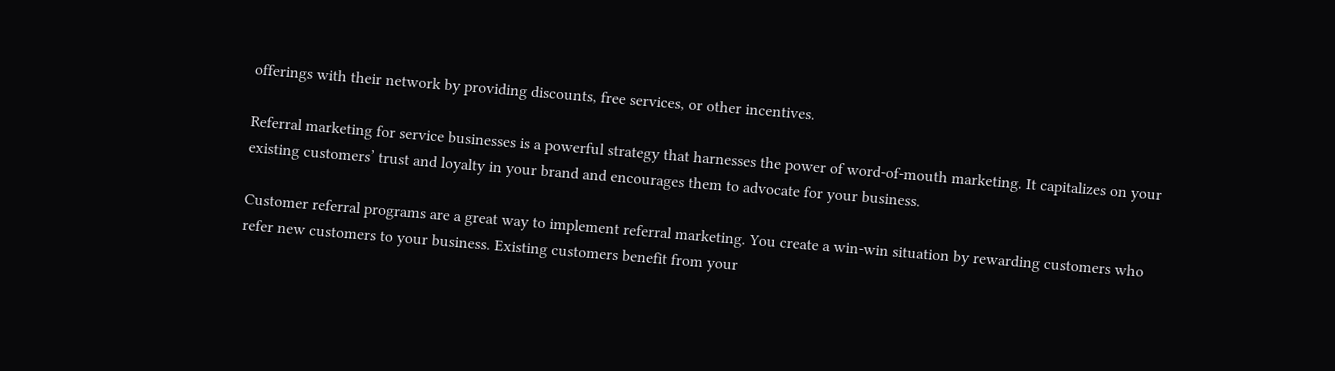offerings with their network by providing discounts, free services, or other incentives.

Referral marketing for service businesses is a powerful strategy that harnesses the power of word-of-mouth marketing. It capitalizes on your existing customers’ trust and loyalty in your brand and encourages them to advocate for your business.

Customer referral programs are a great way to implement referral marketing. You create a win-win situation by rewarding customers who refer new customers to your business. Existing customers benefit from your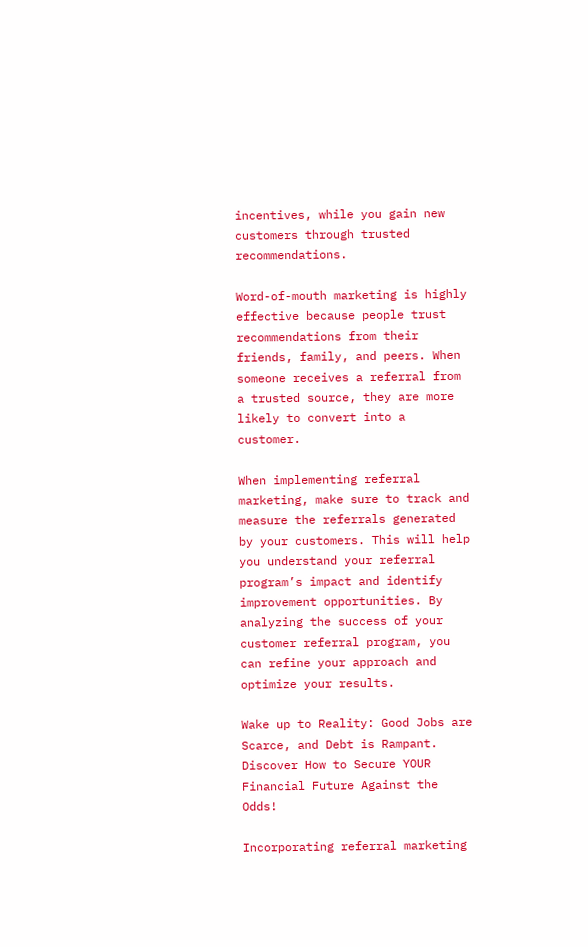incentives, while you gain new customers through trusted recommendations.

Word-of-mouth marketing is highly effective because people trust recommendations from their friends, family, and peers. When someone receives a referral from a trusted source, they are more likely to convert into a customer.

When implementing referral marketing, make sure to track and measure the referrals generated by your customers. This will help you understand your referral program’s impact and identify improvement opportunities. By analyzing the success of your customer referral program, you can refine your approach and optimize your results.

Wake up to Reality: Good Jobs are Scarce, and Debt is Rampant. Discover How to Secure YOUR Financial Future Against the Odds!

Incorporating referral marketing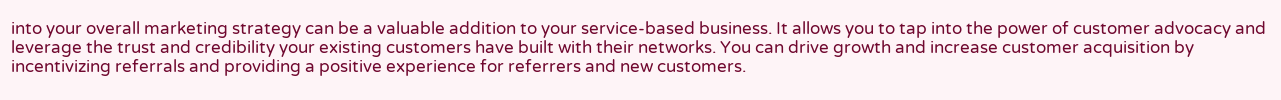into your overall marketing strategy can be a valuable addition to your service-based business. It allows you to tap into the power of customer advocacy and leverage the trust and credibility your existing customers have built with their networks. You can drive growth and increase customer acquisition by incentivizing referrals and providing a positive experience for referrers and new customers.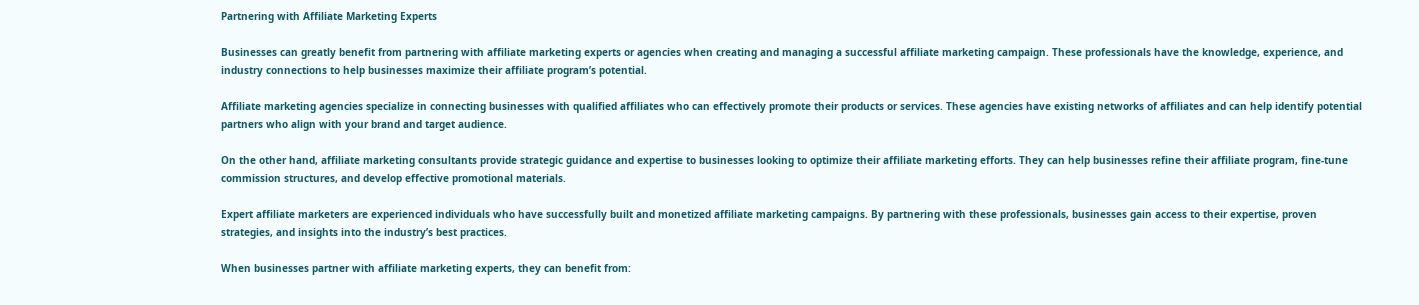Partnering with Affiliate Marketing Experts

Businesses can greatly benefit from partnering with affiliate marketing experts or agencies when creating and managing a successful affiliate marketing campaign. These professionals have the knowledge, experience, and industry connections to help businesses maximize their affiliate program’s potential.

Affiliate marketing agencies specialize in connecting businesses with qualified affiliates who can effectively promote their products or services. These agencies have existing networks of affiliates and can help identify potential partners who align with your brand and target audience.

On the other hand, affiliate marketing consultants provide strategic guidance and expertise to businesses looking to optimize their affiliate marketing efforts. They can help businesses refine their affiliate program, fine-tune commission structures, and develop effective promotional materials.

Expert affiliate marketers are experienced individuals who have successfully built and monetized affiliate marketing campaigns. By partnering with these professionals, businesses gain access to their expertise, proven strategies, and insights into the industry’s best practices.

When businesses partner with affiliate marketing experts, they can benefit from: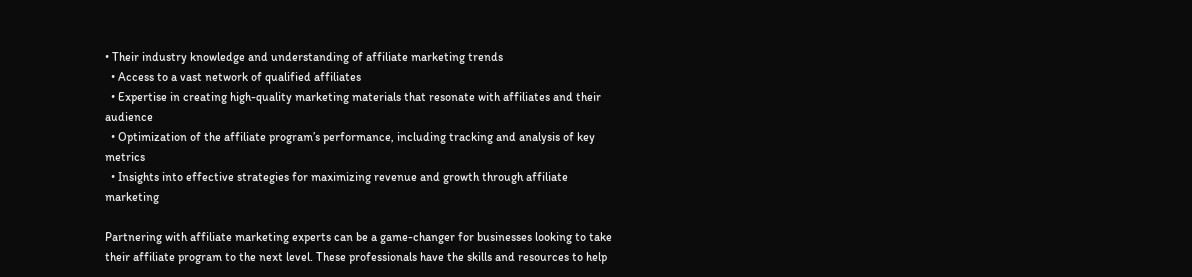• Their industry knowledge and understanding of affiliate marketing trends
  • Access to a vast network of qualified affiliates
  • Expertise in creating high-quality marketing materials that resonate with affiliates and their audience
  • Optimization of the affiliate program’s performance, including tracking and analysis of key metrics
  • Insights into effective strategies for maximizing revenue and growth through affiliate marketing

Partnering with affiliate marketing experts can be a game-changer for businesses looking to take their affiliate program to the next level. These professionals have the skills and resources to help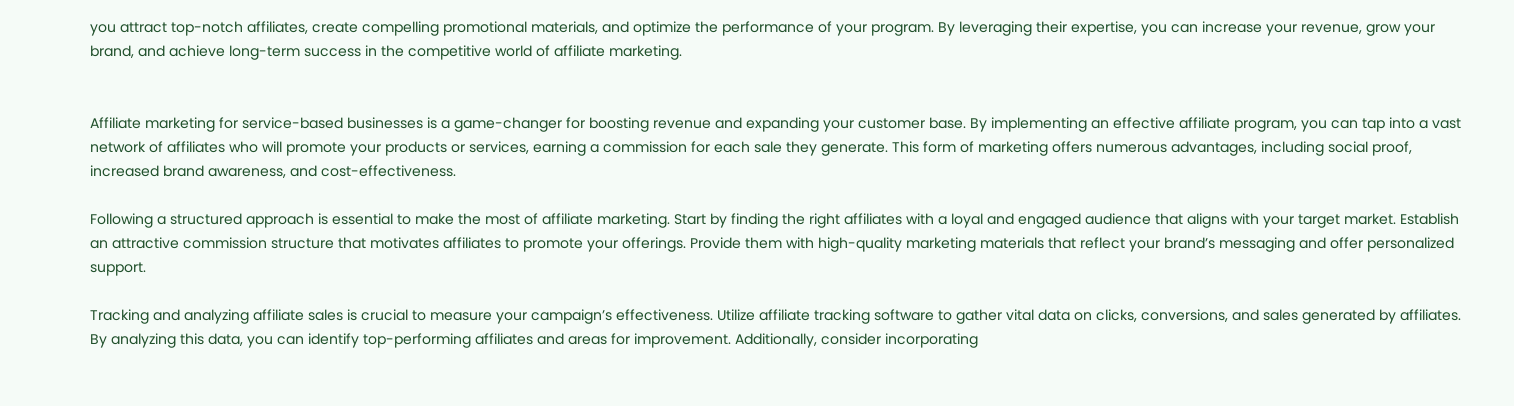you attract top-notch affiliates, create compelling promotional materials, and optimize the performance of your program. By leveraging their expertise, you can increase your revenue, grow your brand, and achieve long-term success in the competitive world of affiliate marketing.


Affiliate marketing for service-based businesses is a game-changer for boosting revenue and expanding your customer base. By implementing an effective affiliate program, you can tap into a vast network of affiliates who will promote your products or services, earning a commission for each sale they generate. This form of marketing offers numerous advantages, including social proof, increased brand awareness, and cost-effectiveness.

Following a structured approach is essential to make the most of affiliate marketing. Start by finding the right affiliates with a loyal and engaged audience that aligns with your target market. Establish an attractive commission structure that motivates affiliates to promote your offerings. Provide them with high-quality marketing materials that reflect your brand’s messaging and offer personalized support.

Tracking and analyzing affiliate sales is crucial to measure your campaign’s effectiveness. Utilize affiliate tracking software to gather vital data on clicks, conversions, and sales generated by affiliates. By analyzing this data, you can identify top-performing affiliates and areas for improvement. Additionally, consider incorporating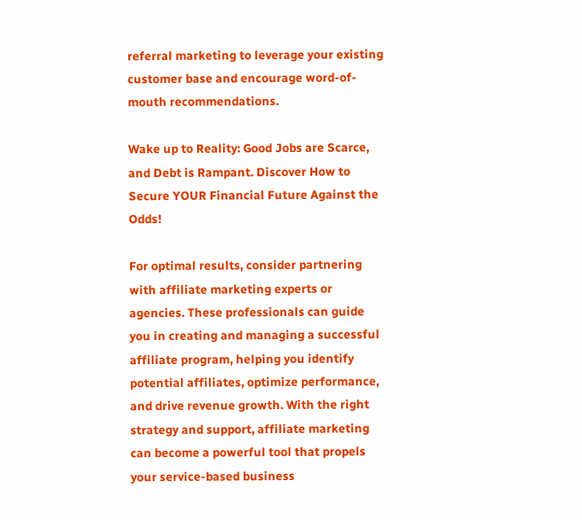referral marketing to leverage your existing customer base and encourage word-of-mouth recommendations.

Wake up to Reality: Good Jobs are Scarce, and Debt is Rampant. Discover How to Secure YOUR Financial Future Against the Odds!

For optimal results, consider partnering with affiliate marketing experts or agencies. These professionals can guide you in creating and managing a successful affiliate program, helping you identify potential affiliates, optimize performance, and drive revenue growth. With the right strategy and support, affiliate marketing can become a powerful tool that propels your service-based business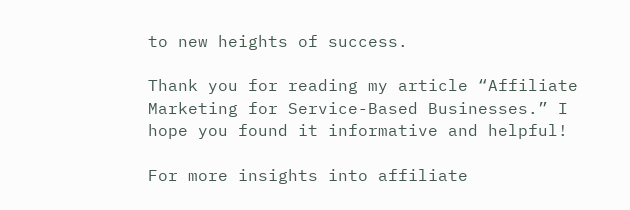to new heights of success.

Thank you for reading my article “Affiliate Marketing for Service-Based Businesses.” I hope you found it informative and helpful!

For more insights into affiliate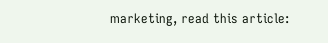marketing, read this article: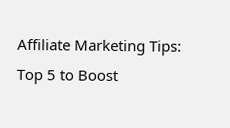Affiliate Marketing Tips: Top 5 to Boost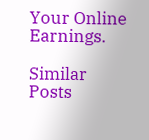Your Online Earnings.

Similar Posts